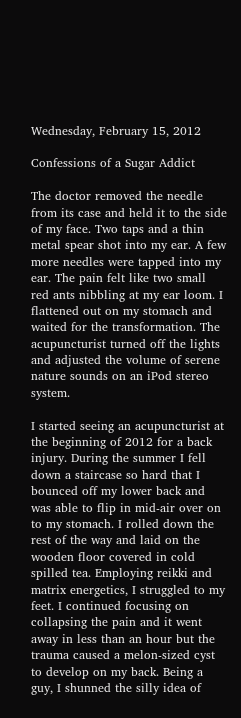Wednesday, February 15, 2012

Confessions of a Sugar Addict

The doctor removed the needle from its case and held it to the side of my face. Two taps and a thin metal spear shot into my ear. A few more needles were tapped into my ear. The pain felt like two small red ants nibbling at my ear loom. I flattened out on my stomach and waited for the transformation. The acupuncturist turned off the lights and adjusted the volume of serene nature sounds on an iPod stereo system.

I started seeing an acupuncturist at the beginning of 2012 for a back injury. During the summer I fell down a staircase so hard that I bounced off my lower back and was able to flip in mid-air over on to my stomach. I rolled down the rest of the way and laid on the wooden floor covered in cold spilled tea. Employing reikki and matrix energetics, I struggled to my feet. I continued focusing on collapsing the pain and it went away in less than an hour but the trauma caused a melon-sized cyst to develop on my back. Being a guy, I shunned the silly idea of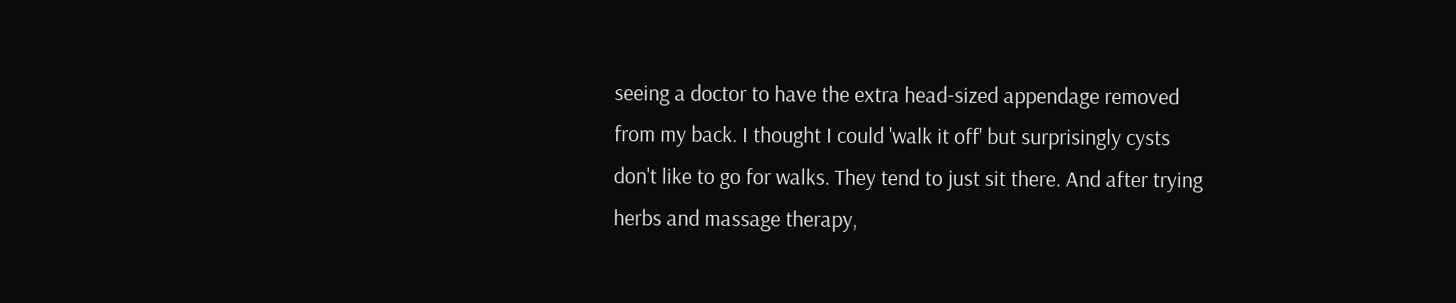seeing a doctor to have the extra head-sized appendage removed from my back. I thought I could 'walk it off' but surprisingly cysts don't like to go for walks. They tend to just sit there. And after trying herbs and massage therapy,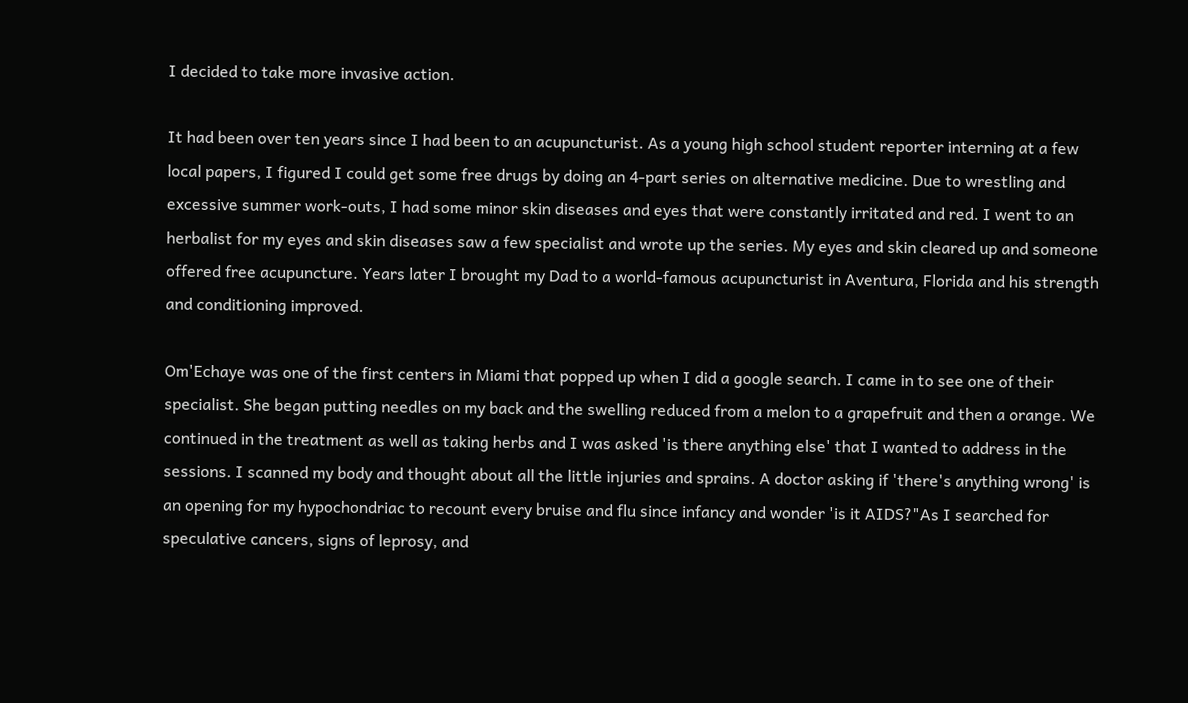I decided to take more invasive action.

It had been over ten years since I had been to an acupuncturist. As a young high school student reporter interning at a few local papers, I figured I could get some free drugs by doing an 4-part series on alternative medicine. Due to wrestling and excessive summer work-outs, I had some minor skin diseases and eyes that were constantly irritated and red. I went to an herbalist for my eyes and skin diseases saw a few specialist and wrote up the series. My eyes and skin cleared up and someone offered free acupuncture. Years later I brought my Dad to a world-famous acupuncturist in Aventura, Florida and his strength and conditioning improved.

Om'Echaye was one of the first centers in Miami that popped up when I did a google search. I came in to see one of their specialist. She began putting needles on my back and the swelling reduced from a melon to a grapefruit and then a orange. We continued in the treatment as well as taking herbs and I was asked 'is there anything else' that I wanted to address in the sessions. I scanned my body and thought about all the little injuries and sprains. A doctor asking if 'there's anything wrong' is an opening for my hypochondriac to recount every bruise and flu since infancy and wonder 'is it AIDS?"As I searched for speculative cancers, signs of leprosy, and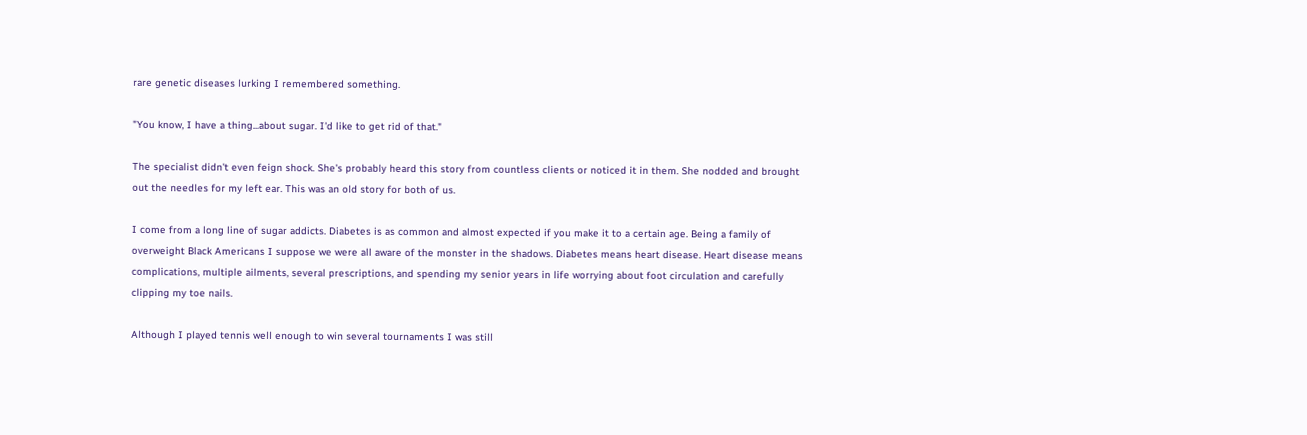rare genetic diseases lurking I remembered something.

"You know, I have a thing...about sugar. I'd like to get rid of that."

The specialist didn't even feign shock. She's probably heard this story from countless clients or noticed it in them. She nodded and brought out the needles for my left ear. This was an old story for both of us.

I come from a long line of sugar addicts. Diabetes is as common and almost expected if you make it to a certain age. Being a family of overweight Black Americans I suppose we were all aware of the monster in the shadows. Diabetes means heart disease. Heart disease means complications, multiple ailments, several prescriptions, and spending my senior years in life worrying about foot circulation and carefully clipping my toe nails.

Although I played tennis well enough to win several tournaments I was still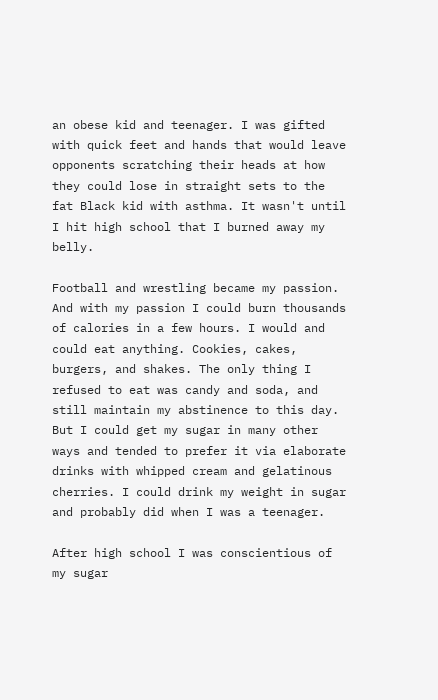an obese kid and teenager. I was gifted with quick feet and hands that would leave opponents scratching their heads at how they could lose in straight sets to the fat Black kid with asthma. It wasn't until I hit high school that I burned away my belly.

Football and wrestling became my passion. And with my passion I could burn thousands of calories in a few hours. I would and could eat anything. Cookies, cakes, burgers, and shakes. The only thing I refused to eat was candy and soda, and still maintain my abstinence to this day.  But I could get my sugar in many other ways and tended to prefer it via elaborate drinks with whipped cream and gelatinous cherries. I could drink my weight in sugar and probably did when I was a teenager.

After high school I was conscientious of my sugar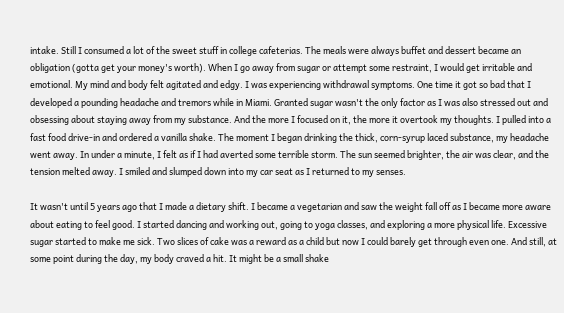intake. Still I consumed a lot of the sweet stuff in college cafeterias. The meals were always buffet and dessert became an obligation (gotta get your money's worth). When I go away from sugar or attempt some restraint, I would get irritable and emotional. My mind and body felt agitated and edgy. I was experiencing withdrawal symptoms. One time it got so bad that I developed a pounding headache and tremors while in Miami. Granted sugar wasn't the only factor as I was also stressed out and obsessing about staying away from my substance. And the more I focused on it, the more it overtook my thoughts. I pulled into a fast food drive-in and ordered a vanilla shake. The moment I began drinking the thick, corn-syrup laced substance, my headache went away. In under a minute, I felt as if I had averted some terrible storm. The sun seemed brighter, the air was clear, and the tension melted away. I smiled and slumped down into my car seat as I returned to my senses.

It wasn't until 5 years ago that I made a dietary shift. I became a vegetarian and saw the weight fall off as I became more aware about eating to feel good. I started dancing and working out, going to yoga classes, and exploring a more physical life. Excessive sugar started to make me sick. Two slices of cake was a reward as a child but now I could barely get through even one. And still, at some point during the day, my body craved a hit. It might be a small shake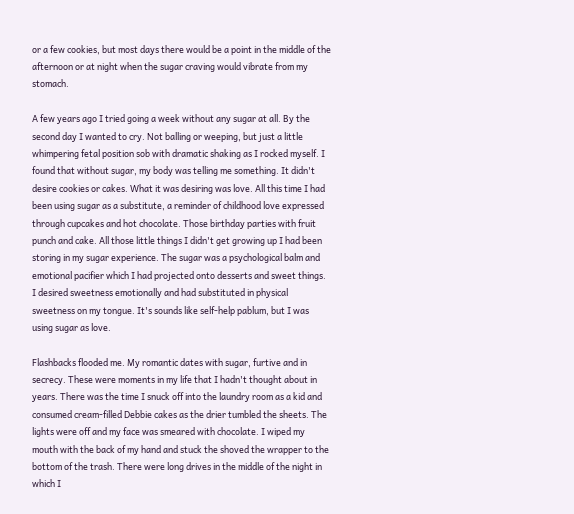or a few cookies, but most days there would be a point in the middle of the afternoon or at night when the sugar craving would vibrate from my stomach.

A few years ago I tried going a week without any sugar at all. By the second day I wanted to cry. Not balling or weeping, but just a little whimpering fetal position sob with dramatic shaking as I rocked myself. I found that without sugar, my body was telling me something. It didn't desire cookies or cakes. What it was desiring was love. All this time I had been using sugar as a substitute, a reminder of childhood love expressed through cupcakes and hot chocolate. Those birthday parties with fruit punch and cake. All those little things I didn't get growing up I had been storing in my sugar experience. The sugar was a psychological balm and emotional pacifier which I had projected onto desserts and sweet things. I desired sweetness emotionally and had substituted in physical sweetness on my tongue. It's sounds like self-help pablum, but I was using sugar as love.

Flashbacks flooded me. My romantic dates with sugar, furtive and in secrecy. These were moments in my life that I hadn't thought about in years. There was the time I snuck off into the laundry room as a kid and consumed cream-filled Debbie cakes as the drier tumbled the sheets. The lights were off and my face was smeared with chocolate. I wiped my mouth with the back of my hand and stuck the shoved the wrapper to the bottom of the trash. There were long drives in the middle of the night in which I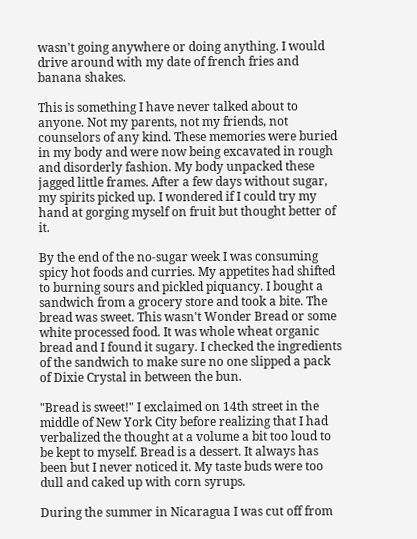wasn't going anywhere or doing anything. I would drive around with my date of french fries and banana shakes.

This is something I have never talked about to anyone. Not my parents, not my friends, not counselors of any kind. These memories were buried in my body and were now being excavated in rough and disorderly fashion. My body unpacked these jagged little frames. After a few days without sugar, my spirits picked up. I wondered if I could try my hand at gorging myself on fruit but thought better of it.

By the end of the no-sugar week I was consuming spicy hot foods and curries. My appetites had shifted to burning sours and pickled piquancy. I bought a sandwich from a grocery store and took a bite. The bread was sweet. This wasn't Wonder Bread or some white processed food. It was whole wheat organic bread and I found it sugary. I checked the ingredients of the sandwich to make sure no one slipped a pack of Dixie Crystal in between the bun.

"Bread is sweet!" I exclaimed on 14th street in the middle of New York City before realizing that I had verbalized the thought at a volume a bit too loud to be kept to myself. Bread is a dessert. It always has been but I never noticed it. My taste buds were too dull and caked up with corn syrups.

During the summer in Nicaragua I was cut off from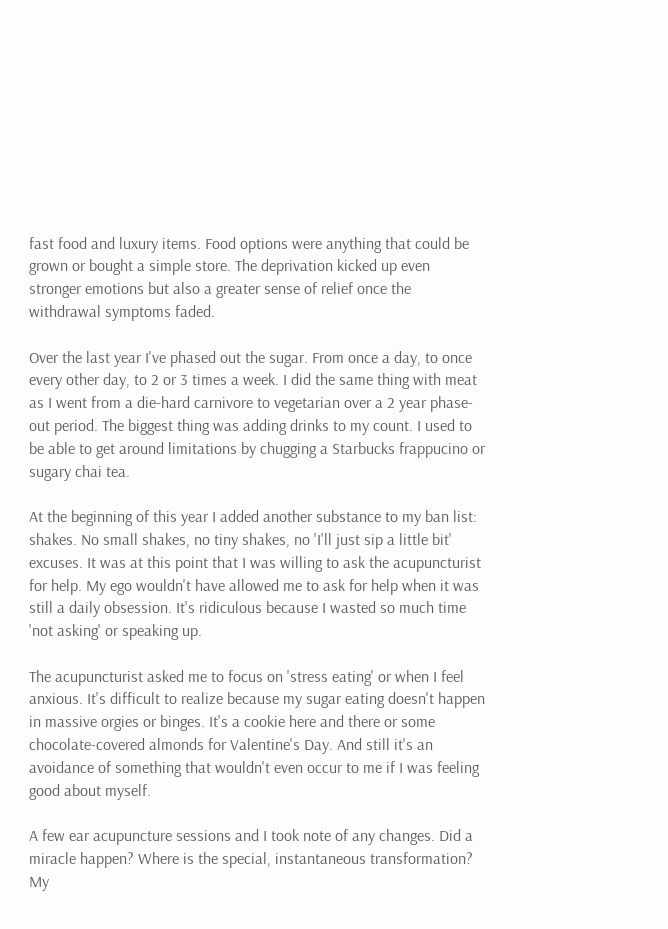fast food and luxury items. Food options were anything that could be grown or bought a simple store. The deprivation kicked up even stronger emotions but also a greater sense of relief once the withdrawal symptoms faded.

Over the last year I've phased out the sugar. From once a day, to once every other day, to 2 or 3 times a week. I did the same thing with meat as I went from a die-hard carnivore to vegetarian over a 2 year phase-out period. The biggest thing was adding drinks to my count. I used to be able to get around limitations by chugging a Starbucks frappucino or sugary chai tea.

At the beginning of this year I added another substance to my ban list: shakes. No small shakes, no tiny shakes, no 'I'll just sip a little bit' excuses. It was at this point that I was willing to ask the acupuncturist for help. My ego wouldn't have allowed me to ask for help when it was still a daily obsession. It's ridiculous because I wasted so much time 'not asking' or speaking up.

The acupuncturist asked me to focus on 'stress eating' or when I feel anxious. It's difficult to realize because my sugar eating doesn't happen in massive orgies or binges. It's a cookie here and there or some chocolate-covered almonds for Valentine's Day. And still it's an avoidance of something that wouldn't even occur to me if I was feeling good about myself.

A few ear acupuncture sessions and I took note of any changes. Did a miracle happen? Where is the special, instantaneous transformation? My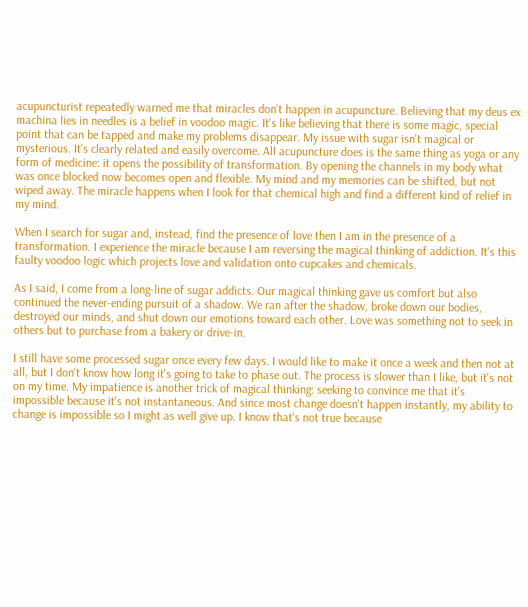acupuncturist repeatedly warned me that miracles don't happen in acupuncture. Believing that my deus ex machina lies in needles is a belief in voodoo magic. It's like believing that there is some magic, special point that can be tapped and make my problems disappear. My issue with sugar isn't magical or mysterious. It's clearly related and easily overcome. All acupuncture does is the same thing as yoga or any form of medicine: it opens the possibility of transformation. By opening the channels in my body what was once blocked now becomes open and flexible. My mind and my memories can be shifted, but not wiped away. The miracle happens when I look for that chemical high and find a different kind of relief in my mind.

When I search for sugar and, instead, find the presence of love then I am in the presence of a transformation. I experience the miracle because I am reversing the magical thinking of addiction. It's this faulty voodoo logic which projects love and validation onto cupcakes and chemicals.

As I said, I come from a long-line of sugar addicts. Our magical thinking gave us comfort but also continued the never-ending pursuit of a shadow. We ran after the shadow, broke down our bodies, destroyed our minds, and shut down our emotions toward each other. Love was something not to seek in others but to purchase from a bakery or drive-in.

I still have some processed sugar once every few days. I would like to make it once a week and then not at all, but I don't know how long it's going to take to phase out. The process is slower than I like, but it's not on my time. My impatience is another trick of magical thinking: seeking to convince me that it's impossible because it's not instantaneous. And since most change doesn't happen instantly, my ability to change is impossible so I might as well give up. I know that's not true because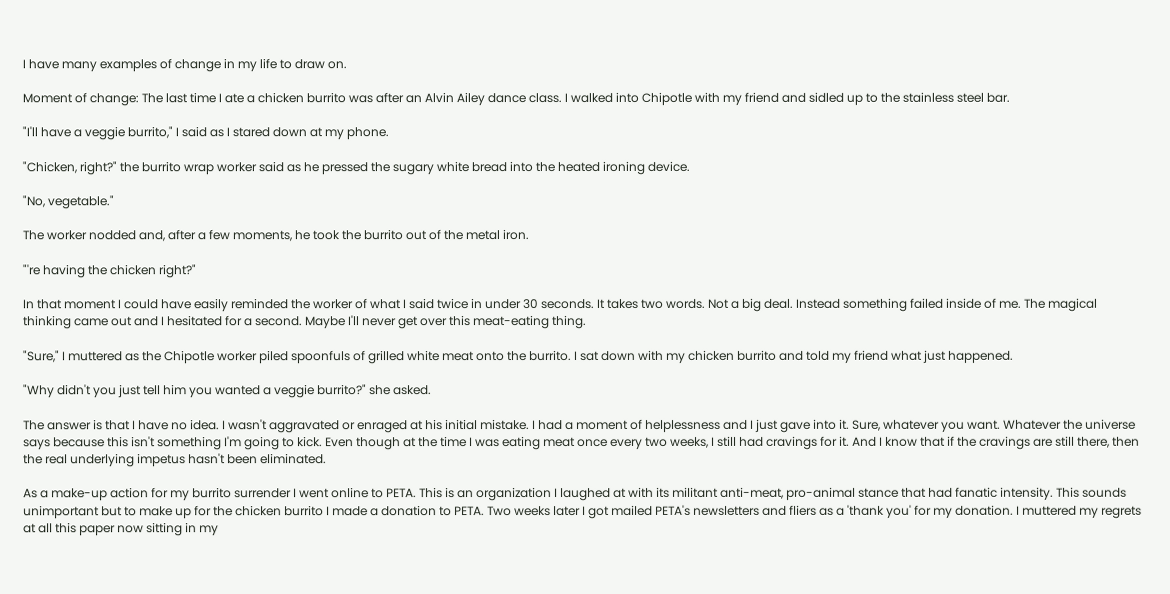I have many examples of change in my life to draw on.

Moment of change: The last time I ate a chicken burrito was after an Alvin Ailey dance class. I walked into Chipotle with my friend and sidled up to the stainless steel bar.

"I'll have a veggie burrito," I said as I stared down at my phone.

"Chicken, right?" the burrito wrap worker said as he pressed the sugary white bread into the heated ironing device.

"No, vegetable."

The worker nodded and, after a few moments, he took the burrito out of the metal iron.

"'re having the chicken right?"

In that moment I could have easily reminded the worker of what I said twice in under 30 seconds. It takes two words. Not a big deal. Instead something failed inside of me. The magical thinking came out and I hesitated for a second. Maybe I'll never get over this meat-eating thing.

"Sure," I muttered as the Chipotle worker piled spoonfuls of grilled white meat onto the burrito. I sat down with my chicken burrito and told my friend what just happened.

"Why didn't you just tell him you wanted a veggie burrito?" she asked.

The answer is that I have no idea. I wasn't aggravated or enraged at his initial mistake. I had a moment of helplessness and I just gave into it. Sure, whatever you want. Whatever the universe says because this isn't something I'm going to kick. Even though at the time I was eating meat once every two weeks, I still had cravings for it. And I know that if the cravings are still there, then the real underlying impetus hasn't been eliminated.

As a make-up action for my burrito surrender I went online to PETA. This is an organization I laughed at with its militant anti-meat, pro-animal stance that had fanatic intensity. This sounds unimportant but to make up for the chicken burrito I made a donation to PETA. Two weeks later I got mailed PETA's newsletters and fliers as a 'thank you' for my donation. I muttered my regrets at all this paper now sitting in my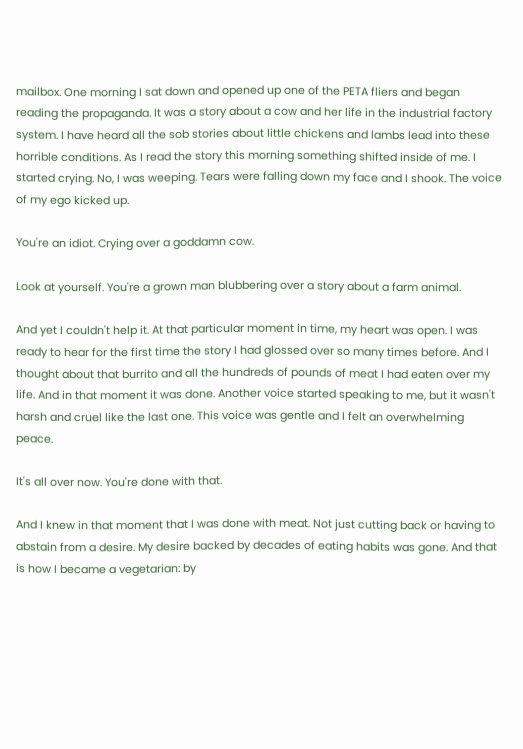mailbox. One morning I sat down and opened up one of the PETA fliers and began reading the propaganda. It was a story about a cow and her life in the industrial factory system. I have heard all the sob stories about little chickens and lambs lead into these horrible conditions. As I read the story this morning something shifted inside of me. I started crying. No, I was weeping. Tears were falling down my face and I shook. The voice of my ego kicked up.

You're an idiot. Crying over a goddamn cow.

Look at yourself. You're a grown man blubbering over a story about a farm animal.

And yet I couldn't help it. At that particular moment in time, my heart was open. I was ready to hear for the first time the story I had glossed over so many times before. And I thought about that burrito and all the hundreds of pounds of meat I had eaten over my life. And in that moment it was done. Another voice started speaking to me, but it wasn't harsh and cruel like the last one. This voice was gentle and I felt an overwhelming peace.

It's all over now. You're done with that.

And I knew in that moment that I was done with meat. Not just cutting back or having to abstain from a desire. My desire backed by decades of eating habits was gone. And that is how I became a vegetarian: by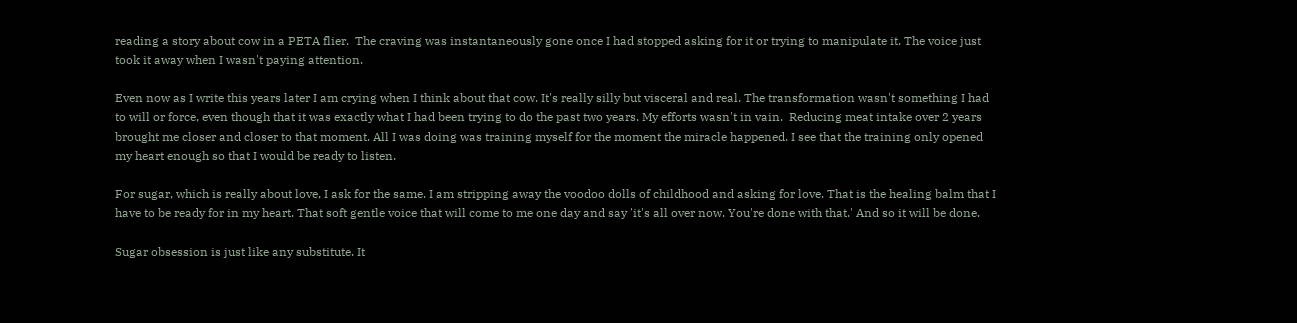reading a story about cow in a PETA flier.  The craving was instantaneously gone once I had stopped asking for it or trying to manipulate it. The voice just took it away when I wasn't paying attention.

Even now as I write this years later I am crying when I think about that cow. It's really silly but visceral and real. The transformation wasn't something I had to will or force, even though that it was exactly what I had been trying to do the past two years. My efforts wasn't in vain.  Reducing meat intake over 2 years brought me closer and closer to that moment. All I was doing was training myself for the moment the miracle happened. I see that the training only opened my heart enough so that I would be ready to listen.

For sugar, which is really about love, I ask for the same. I am stripping away the voodoo dolls of childhood and asking for love. That is the healing balm that I have to be ready for in my heart. That soft gentle voice that will come to me one day and say 'it's all over now. You're done with that.' And so it will be done.

Sugar obsession is just like any substitute. It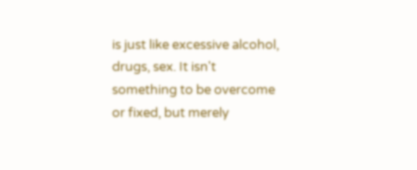is just like excessive alcohol, drugs, sex. It isn't something to be overcome or fixed, but merely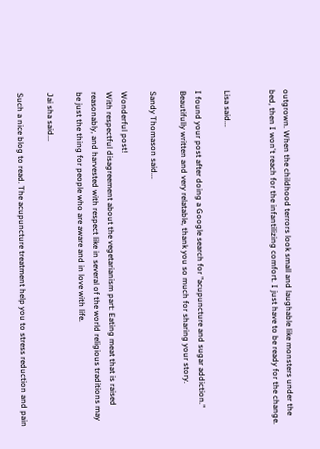outgrown. When the childhood terrors look small and laughable like monsters under the bed, then I won't reach for the infantilizing comfort. I just have to be ready for the change.


Lisa said...

I found your post after doing a Google search for "acupuncture and sugar addiction." Beautifully written and very relatable, thank you so much for sharing your story.

Sandy Thomason said...

Wonderful post!
With respectful disagreement about the vegetarianism part: Eating meat that is raised reasonably, and harvested with respect like in several of the world religious traditions may be just the thing for people who are aware and in love with life.

Jai sha said...

Such a nice blog to read. The acupuncture treatment help you to stress reduction and pain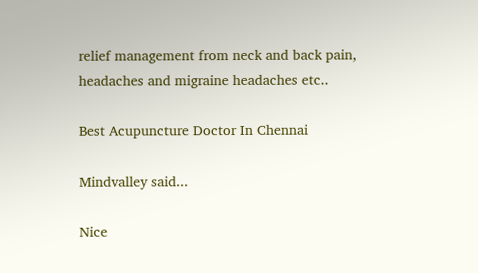relief management from neck and back pain, headaches and migraine headaches etc..

Best Acupuncture Doctor In Chennai

Mindvalley said...

Nice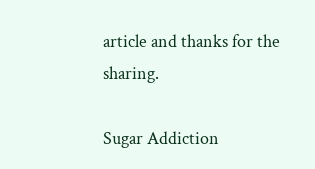article and thanks for the sharing.

Sugar Addiction